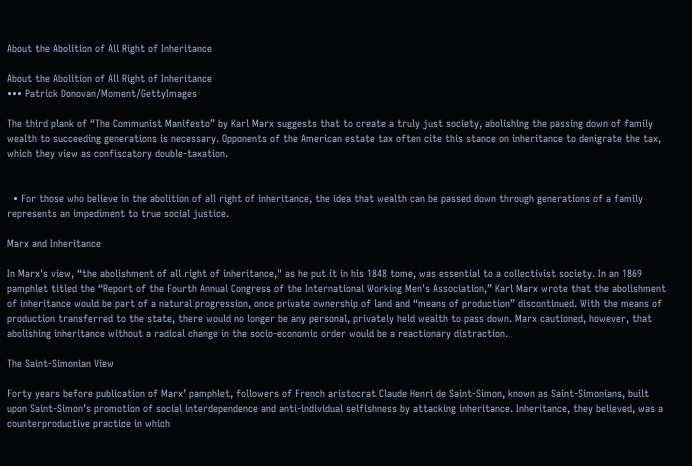About the Abolition of All Right of Inheritance

About the Abolition of All Right of Inheritance
••• Patrick Donovan/Moment/GettyImages

The third plank of “The Communist Manifesto” by Karl Marx suggests that to create a truly just society, abolishing the passing down of family wealth to succeeding generations is necessary. Opponents of the American estate tax often cite this stance on inheritance to denigrate the tax, which they view as confiscatory double-taxation.


  • For those who believe in the abolition of all right of inheritance, the idea that wealth can be passed down through generations of a family represents an impediment to true social justice.

Marx and Inheritance

In Marx's view, “the abolishment of all right of inheritance," as he put it in his 1848 tome, was essential to a collectivist society. In an 1869 pamphlet titled the “Report of the Fourth Annual Congress of the International Working Men's Association,” Karl Marx wrote that the abolishment of inheritance would be part of a natural progression, once private ownership of land and “means of production” discontinued. With the means of production transferred to the state, there would no longer be any personal, privately held wealth to pass down. Marx cautioned, however, that abolishing inheritance without a radical change in the socio-economic order would be a reactionary distraction.

The Saint-Simonian View

Forty years before publication of Marx’ pamphlet, followers of French aristocrat Claude Henri de Saint-Simon, known as Saint-Simonians, built upon Saint-Simon’s promotion of social interdependence and anti-individual selfishness by attacking inheritance. Inheritance, they believed, was a counterproductive practice in which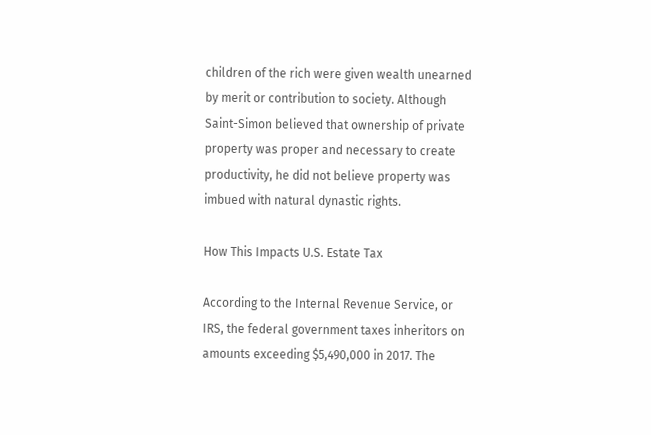children of the rich were given wealth unearned by merit or contribution to society. Although Saint-Simon believed that ownership of private property was proper and necessary to create productivity, he did not believe property was imbued with natural dynastic rights.

How This Impacts U.S. Estate Tax

According to the Internal Revenue Service, or IRS, the federal government taxes inheritors on amounts exceeding $5,490,000 in 2017. The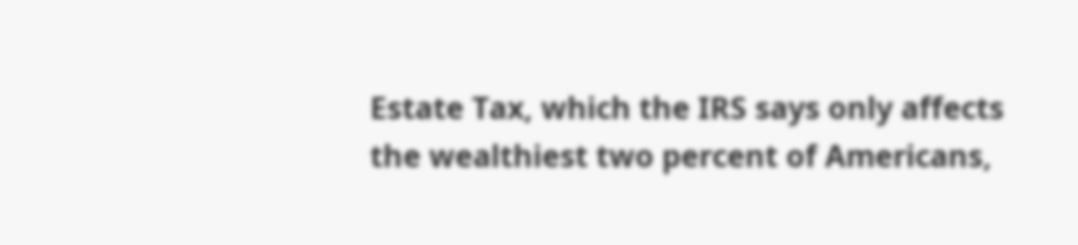Estate Tax, which the IRS says only affects the wealthiest two percent of Americans,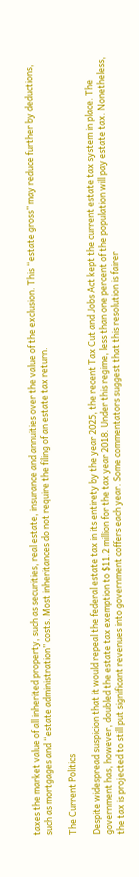taxes the market value of all inherited property, such as securities, real estate, insurance and annuities over the value of the exclusion. This “estate gross” may reduce further by deductions, such as mortgages and “estate administration” costs. Most inheritances do not require the filing of an estate tax return.

The Current Politics

Despite widespread suspicion that it would repeal the federal estate tax in its entirety by the year 2025, the recent Tax Cut and Jobs Act kept the current estate tax system in place. The government has, however, doubled the estate tax exemption to $11.2 million for the tax year 2018. Under this regime, less than one percent of the population will pay estate tax. Nonetheless, the tax is projected to still put significant revenues into government coffers each year. Some commentators suggest that this resolution is fairer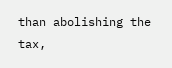than abolishing the tax,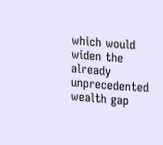which would widen the already unprecedented wealth gap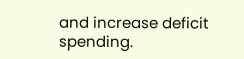and increase deficit spending.